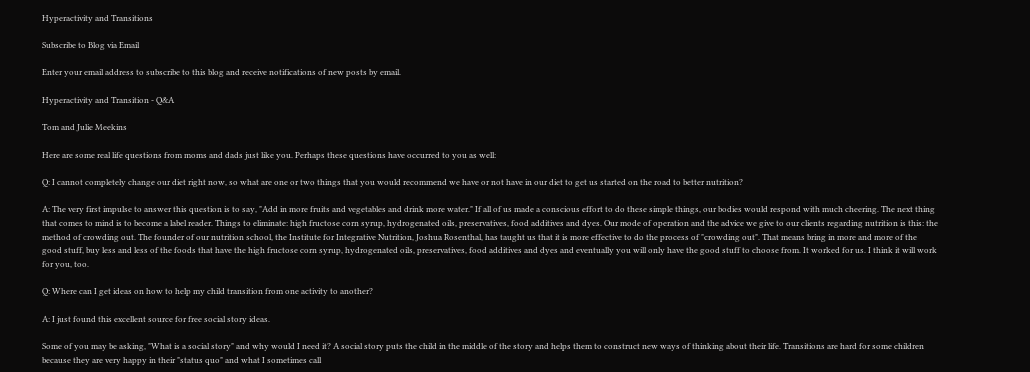Hyperactivity and Transitions

Subscribe to Blog via Email

Enter your email address to subscribe to this blog and receive notifications of new posts by email.

Hyperactivity and Transition - Q&A

Tom and Julie Meekins

Here are some real life questions from moms and dads just like you. Perhaps these questions have occurred to you as well:

Q: I cannot completely change our diet right now, so what are one or two things that you would recommend we have or not have in our diet to get us started on the road to better nutrition?

A: The very first impulse to answer this question is to say, "Add in more fruits and vegetables and drink more water." If all of us made a conscious effort to do these simple things, our bodies would respond with much cheering. The next thing that comes to mind is to become a label reader. Things to eliminate: high fructose corn syrup, hydrogenated oils, preservatives, food additives and dyes. Our mode of operation and the advice we give to our clients regarding nutrition is this: the method of crowding out. The founder of our nutrition school, the Institute for Integrative Nutrition, Joshua Rosenthal, has taught us that it is more effective to do the process of "crowding out". That means bring in more and more of the good stuff, buy less and less of the foods that have the high fructose corn syrup, hydrogenated oils, preservatives, food additives and dyes and eventually you will only have the good stuff to choose from. It worked for us. I think it will work for you, too.

Q: Where can I get ideas on how to help my child transition from one activity to another?

A: I just found this excellent source for free social story ideas.

Some of you may be asking, "What is a social story" and why would I need it? A social story puts the child in the middle of the story and helps them to construct new ways of thinking about their life. Transitions are hard for some children because they are very happy in their "status quo" and what I sometimes call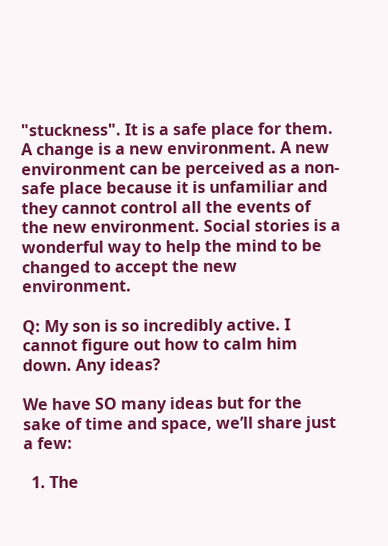"stuckness". It is a safe place for them. A change is a new environment. A new environment can be perceived as a non-safe place because it is unfamiliar and they cannot control all the events of the new environment. Social stories is a wonderful way to help the mind to be changed to accept the new environment.

Q: My son is so incredibly active. I cannot figure out how to calm him down. Any ideas?

We have SO many ideas but for the sake of time and space, we’ll share just a few:

  1. The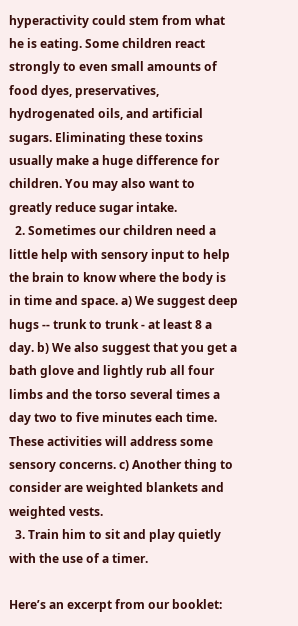hyperactivity could stem from what he is eating. Some children react strongly to even small amounts of food dyes, preservatives, hydrogenated oils, and artificial sugars. Eliminating these toxins usually make a huge difference for children. You may also want to greatly reduce sugar intake.
  2. Sometimes our children need a little help with sensory input to help the brain to know where the body is in time and space. a) We suggest deep hugs -- trunk to trunk - at least 8 a day. b) We also suggest that you get a bath glove and lightly rub all four limbs and the torso several times a day two to five minutes each time. These activities will address some sensory concerns. c) Another thing to consider are weighted blankets and weighted vests.
  3. Train him to sit and play quietly with the use of a timer.

Here’s an excerpt from our booklet: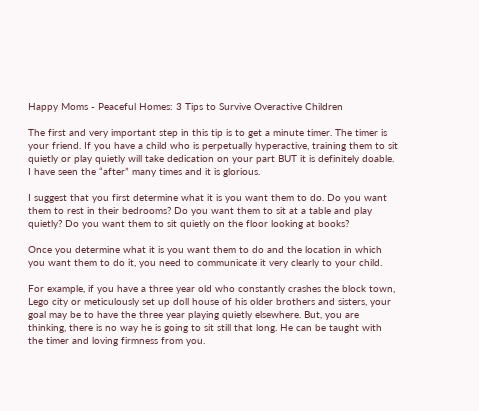Happy Moms - Peaceful Homes: 3 Tips to Survive Overactive Children

The first and very important step in this tip is to get a minute timer. The timer is your friend. If you have a child who is perpetually hyperactive, training them to sit quietly or play quietly will take dedication on your part BUT it is definitely doable. I have seen the “after” many times and it is glorious.

I suggest that you first determine what it is you want them to do. Do you want them to rest in their bedrooms? Do you want them to sit at a table and play quietly? Do you want them to sit quietly on the floor looking at books?

Once you determine what it is you want them to do and the location in which you want them to do it, you need to communicate it very clearly to your child.

For example, if you have a three year old who constantly crashes the block town, Lego city or meticulously set up doll house of his older brothers and sisters, your goal may be to have the three year playing quietly elsewhere. But, you are thinking, there is no way he is going to sit still that long. He can be taught with the timer and loving firmness from you.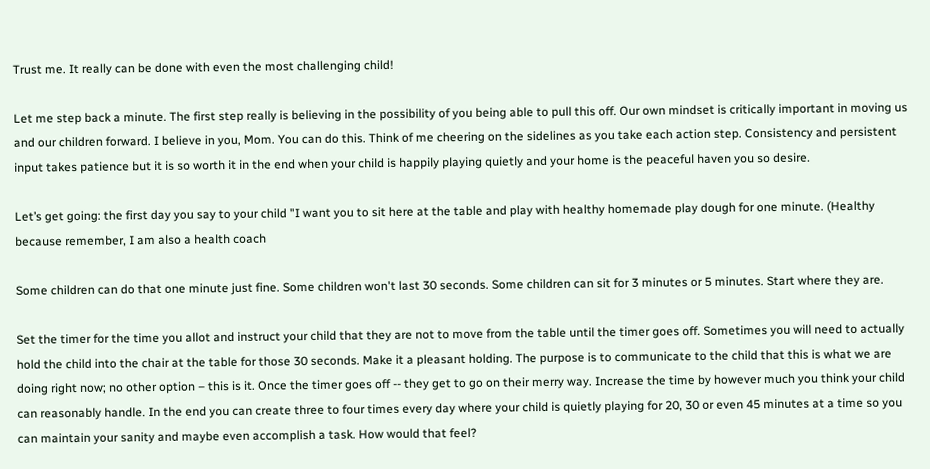Trust me. It really can be done with even the most challenging child!

Let me step back a minute. The first step really is believing in the possibility of you being able to pull this off. Our own mindset is critically important in moving us and our children forward. I believe in you, Mom. You can do this. Think of me cheering on the sidelines as you take each action step. Consistency and persistent input takes patience but it is so worth it in the end when your child is happily playing quietly and your home is the peaceful haven you so desire.

Let’s get going: the first day you say to your child "I want you to sit here at the table and play with healthy homemade play dough for one minute. (Healthy because remember, I am also a health coach

Some children can do that one minute just fine. Some children won't last 30 seconds. Some children can sit for 3 minutes or 5 minutes. Start where they are.

Set the timer for the time you allot and instruct your child that they are not to move from the table until the timer goes off. Sometimes you will need to actually hold the child into the chair at the table for those 30 seconds. Make it a pleasant holding. The purpose is to communicate to the child that this is what we are doing right now; no other option – this is it. Once the timer goes off -- they get to go on their merry way. Increase the time by however much you think your child can reasonably handle. In the end you can create three to four times every day where your child is quietly playing for 20, 30 or even 45 minutes at a time so you can maintain your sanity and maybe even accomplish a task. How would that feel?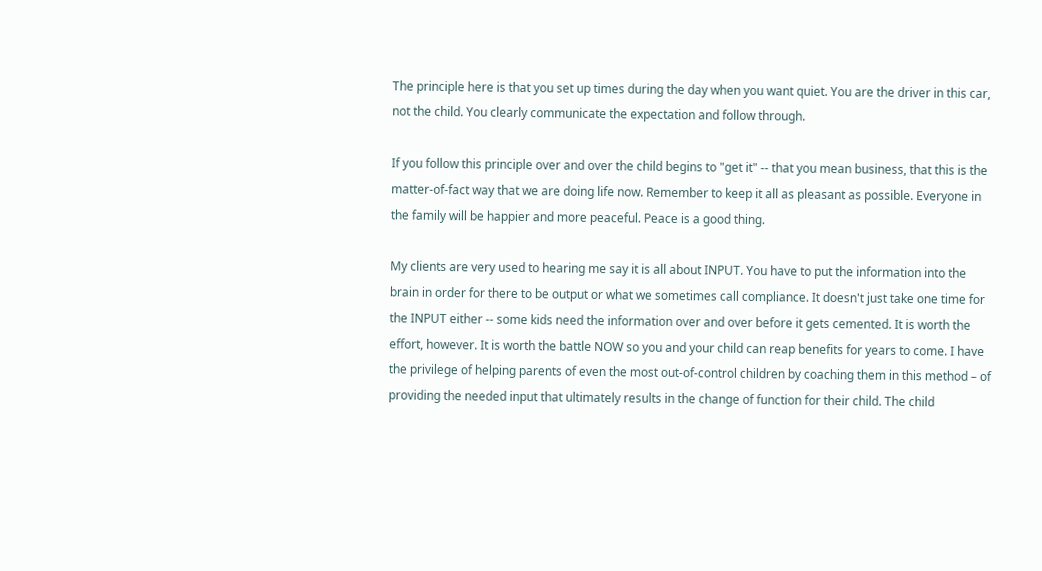The principle here is that you set up times during the day when you want quiet. You are the driver in this car, not the child. You clearly communicate the expectation and follow through.

If you follow this principle over and over the child begins to "get it" -- that you mean business, that this is the matter-of-fact way that we are doing life now. Remember to keep it all as pleasant as possible. Everyone in the family will be happier and more peaceful. Peace is a good thing.

My clients are very used to hearing me say it is all about INPUT. You have to put the information into the brain in order for there to be output or what we sometimes call compliance. It doesn't just take one time for the INPUT either -- some kids need the information over and over before it gets cemented. It is worth the effort, however. It is worth the battle NOW so you and your child can reap benefits for years to come. I have the privilege of helping parents of even the most out-of-control children by coaching them in this method – of providing the needed input that ultimately results in the change of function for their child. The child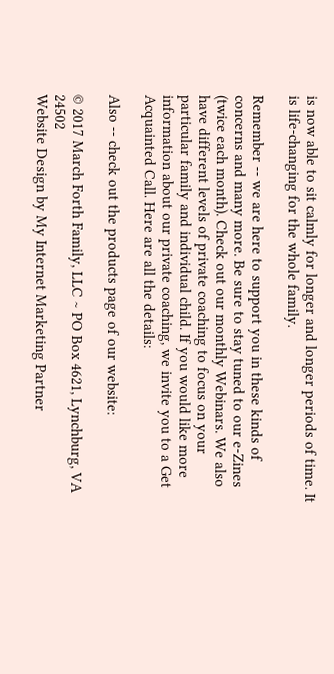is now able to sit calmly for longer and longer periods of time. It is life-changing for the whole family.

Remember -- we are here to support you in these kinds of concerns and many more. Be sure to stay tuned to our e-Zines (twice each month). Check out our monthly Webinars. We also have different levels of private coaching to focus on your particular family and individual child. If you would like more information about our private coaching, we invite you to a Get Acquainted Call. Here are all the details:

Also -- check out the products page of our website:

© 2017 March Forth Family, LLC ~ PO Box 4621, Lynchburg, VA 24502
Website Design by My Internet Marketing Partner